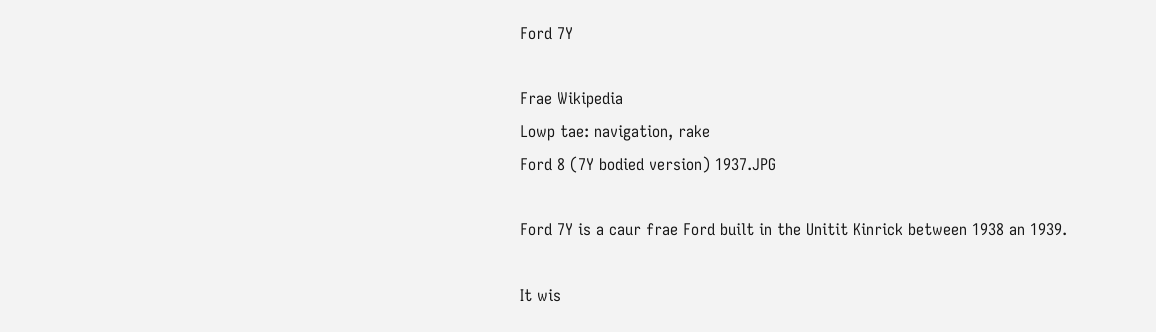Ford 7Y

Frae Wikipedia
Lowp tae: navigation, rake
Ford 8 (7Y bodied version) 1937.JPG

Ford 7Y is a caur frae Ford built in the Unitit Kinrick between 1938 an 1939.

It wis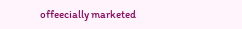offeecially marketed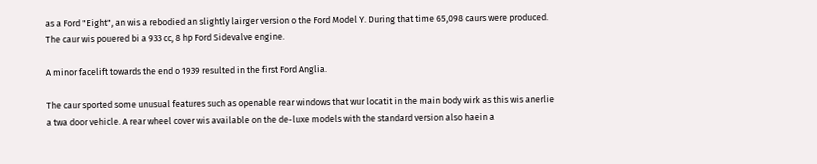as a Ford "Eight", an wis a rebodied an slightly lairger version o the Ford Model Y. During that time 65,098 caurs were produced. The caur wis pouered bi a 933 cc, 8 hp Ford Sidevalve engine.

A minor facelift towards the end o 1939 resulted in the first Ford Anglia.

The caur sported some unusual features such as openable rear windows that wur locatit in the main body wirk as this wis anerlie a twa door vehicle. A rear wheel cover wis available on the de-luxe models with the standard version also haein a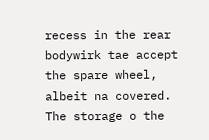recess in the rear bodywirk tae accept the spare wheel, albeit na covered. The storage o the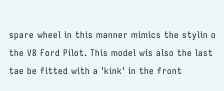spare wheel in this manner mimics the stylin o the V8 Ford Pilot. This model wis also the last tae be fitted with a 'kink' in the front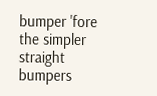bumper 'fore the simpler straight bumpers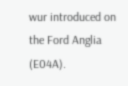wur introduced on the Ford Anglia (E04A).